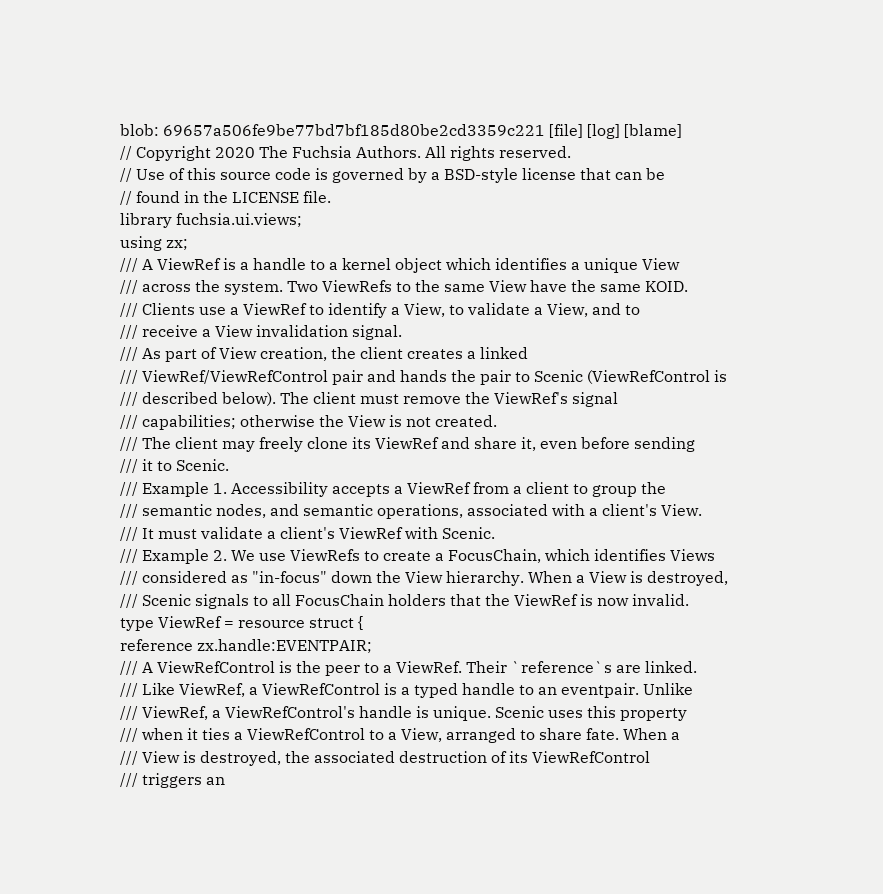blob: 69657a506fe9be77bd7bf185d80be2cd3359c221 [file] [log] [blame]
// Copyright 2020 The Fuchsia Authors. All rights reserved.
// Use of this source code is governed by a BSD-style license that can be
// found in the LICENSE file.
library fuchsia.ui.views;
using zx;
/// A ViewRef is a handle to a kernel object which identifies a unique View
/// across the system. Two ViewRefs to the same View have the same KOID.
/// Clients use a ViewRef to identify a View, to validate a View, and to
/// receive a View invalidation signal.
/// As part of View creation, the client creates a linked
/// ViewRef/ViewRefControl pair and hands the pair to Scenic (ViewRefControl is
/// described below). The client must remove the ViewRef's signal
/// capabilities; otherwise the View is not created.
/// The client may freely clone its ViewRef and share it, even before sending
/// it to Scenic.
/// Example 1. Accessibility accepts a ViewRef from a client to group the
/// semantic nodes, and semantic operations, associated with a client's View.
/// It must validate a client's ViewRef with Scenic.
/// Example 2. We use ViewRefs to create a FocusChain, which identifies Views
/// considered as "in-focus" down the View hierarchy. When a View is destroyed,
/// Scenic signals to all FocusChain holders that the ViewRef is now invalid.
type ViewRef = resource struct {
reference zx.handle:EVENTPAIR;
/// A ViewRefControl is the peer to a ViewRef. Their `reference`s are linked.
/// Like ViewRef, a ViewRefControl is a typed handle to an eventpair. Unlike
/// ViewRef, a ViewRefControl's handle is unique. Scenic uses this property
/// when it ties a ViewRefControl to a View, arranged to share fate. When a
/// View is destroyed, the associated destruction of its ViewRefControl
/// triggers an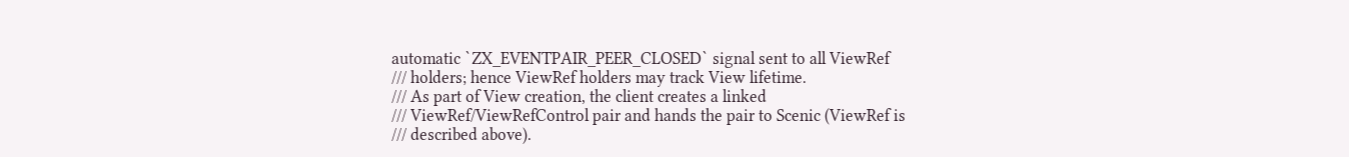automatic `ZX_EVENTPAIR_PEER_CLOSED` signal sent to all ViewRef
/// holders; hence ViewRef holders may track View lifetime.
/// As part of View creation, the client creates a linked
/// ViewRef/ViewRefControl pair and hands the pair to Scenic (ViewRef is
/// described above).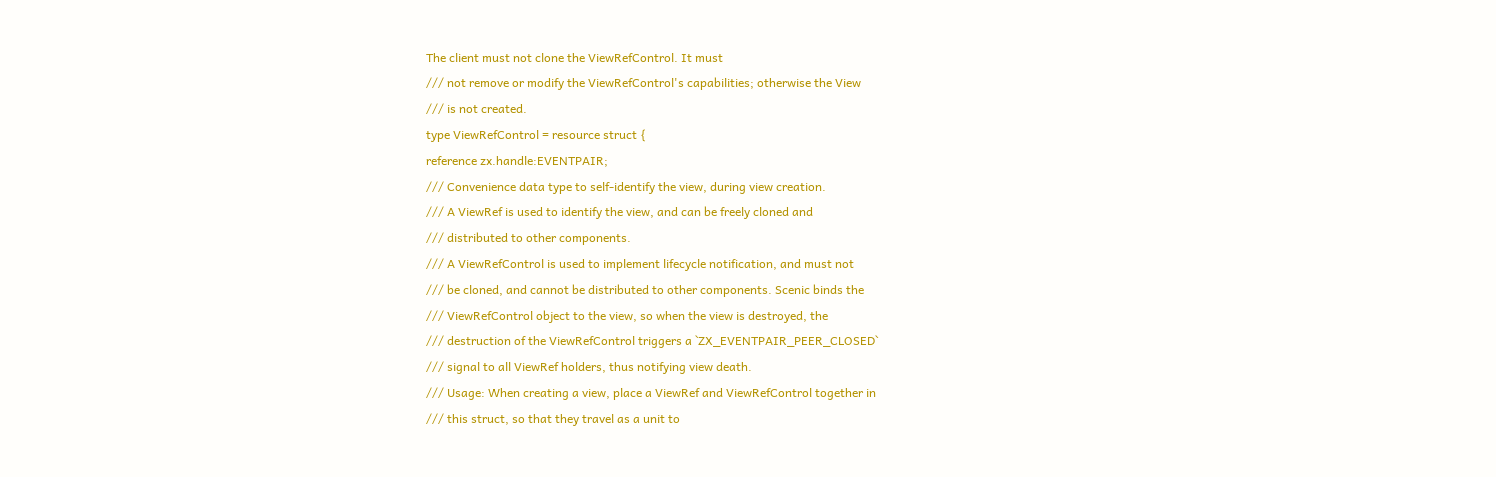The client must not clone the ViewRefControl. It must
/// not remove or modify the ViewRefControl's capabilities; otherwise the View
/// is not created.
type ViewRefControl = resource struct {
reference zx.handle:EVENTPAIR;
/// Convenience data type to self-identify the view, during view creation.
/// A ViewRef is used to identify the view, and can be freely cloned and
/// distributed to other components.
/// A ViewRefControl is used to implement lifecycle notification, and must not
/// be cloned, and cannot be distributed to other components. Scenic binds the
/// ViewRefControl object to the view, so when the view is destroyed, the
/// destruction of the ViewRefControl triggers a `ZX_EVENTPAIR_PEER_CLOSED`
/// signal to all ViewRef holders, thus notifying view death.
/// Usage: When creating a view, place a ViewRef and ViewRefControl together in
/// this struct, so that they travel as a unit to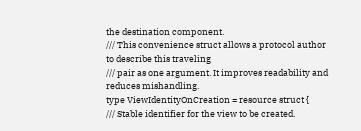the destination component.
/// This convenience struct allows a protocol author to describe this traveling
/// pair as one argument. It improves readability and reduces mishandling.
type ViewIdentityOnCreation = resource struct {
/// Stable identifier for the view to be created.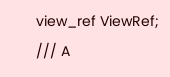view_ref ViewRef;
/// A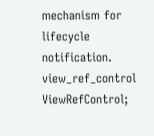mechanism for lifecycle notification.
view_ref_control ViewRefControl;